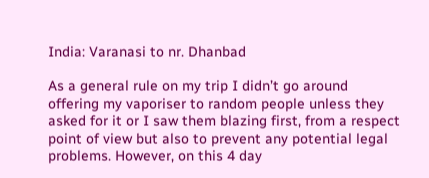India: Varanasi to nr. Dhanbad

As a general rule on my trip I didn’t go around offering my vaporiser to random people unless they asked for it or I saw them blazing first, from a respect point of view but also to prevent any potential legal problems. However, on this 4 day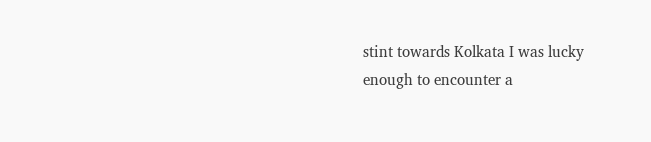stint towards Kolkata I was lucky enough to encounter a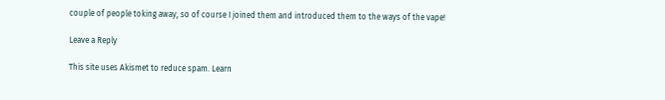couple of people toking away, so of course I joined them and introduced them to the ways of the vape!

Leave a Reply

This site uses Akismet to reduce spam. Learn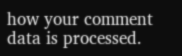how your comment data is processed.